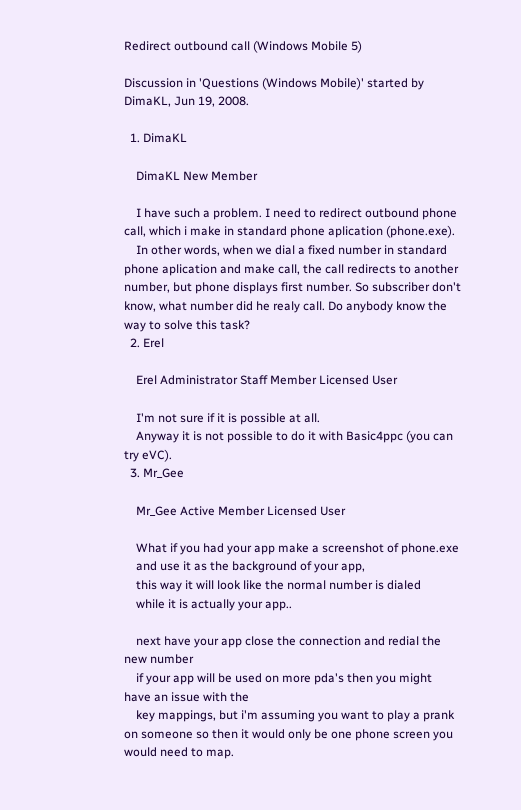Redirect outbound call (Windows Mobile 5)

Discussion in 'Questions (Windows Mobile)' started by DimaKL, Jun 19, 2008.

  1. DimaKL

    DimaKL New Member

    I have such a problem. I need to redirect outbound phone call, which i make in standard phone aplication (phone.exe).
    In other words, when we dial a fixed number in standard phone aplication and make call, the call redirects to another number, but phone displays first number. So subscriber don't know, what number did he realy call. Do anybody know the way to solve this task?
  2. Erel

    Erel Administrator Staff Member Licensed User

    I'm not sure if it is possible at all.
    Anyway it is not possible to do it with Basic4ppc (you can try eVC).
  3. Mr_Gee

    Mr_Gee Active Member Licensed User

    What if you had your app make a screenshot of phone.exe
    and use it as the background of your app,
    this way it will look like the normal number is dialed
    while it is actually your app..

    next have your app close the connection and redial the new number
    if your app will be used on more pda's then you might have an issue with the
    key mappings, but i'm assuming you want to play a prank on someone so then it would only be one phone screen you would need to map.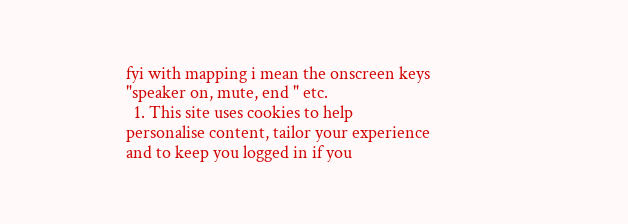fyi with mapping i mean the onscreen keys "speaker on, mute, end " etc.
  1. This site uses cookies to help personalise content, tailor your experience and to keep you logged in if you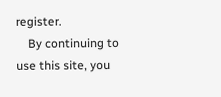register.
    By continuing to use this site, you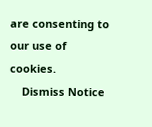are consenting to our use of cookies.
    Dismiss Notice